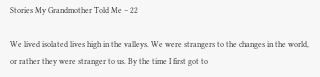Stories My Grandmother Told Me – 22

We lived isolated lives high in the valleys. We were strangers to the changes in the world, or rather they were stranger to us. By the time I first got to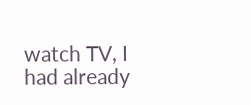watch TV, I had already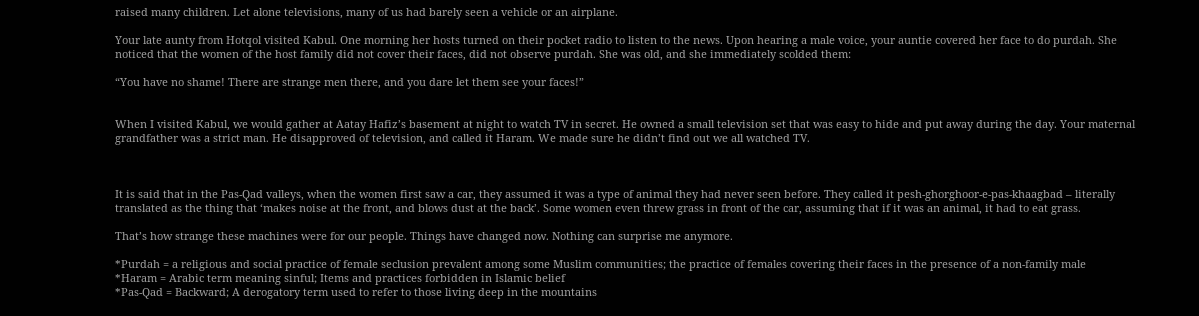raised many children. Let alone televisions, many of us had barely seen a vehicle or an airplane.

Your late aunty from Hotqol visited Kabul. One morning her hosts turned on their pocket radio to listen to the news. Upon hearing a male voice, your auntie covered her face to do purdah. She noticed that the women of the host family did not cover their faces, did not observe purdah. She was old, and she immediately scolded them:

“You have no shame! There are strange men there, and you dare let them see your faces!”


When I visited Kabul, we would gather at Aatay Hafiz’s basement at night to watch TV in secret. He owned a small television set that was easy to hide and put away during the day. Your maternal grandfather was a strict man. He disapproved of television, and called it Haram. We made sure he didn’t find out we all watched TV.



It is said that in the Pas-Qad valleys, when the women first saw a car, they assumed it was a type of animal they had never seen before. They called it pesh-ghorghoor-e-pas-khaagbad – literally translated as the thing that ‘makes noise at the front, and blows dust at the back’. Some women even threw grass in front of the car, assuming that if it was an animal, it had to eat grass.

That’s how strange these machines were for our people. Things have changed now. Nothing can surprise me anymore.

*Purdah = a religious and social practice of female seclusion prevalent among some Muslim communities; the practice of females covering their faces in the presence of a non-family male
*Haram = Arabic term meaning sinful; Items and practices forbidden in Islamic belief
*Pas-Qad = Backward; A derogatory term used to refer to those living deep in the mountains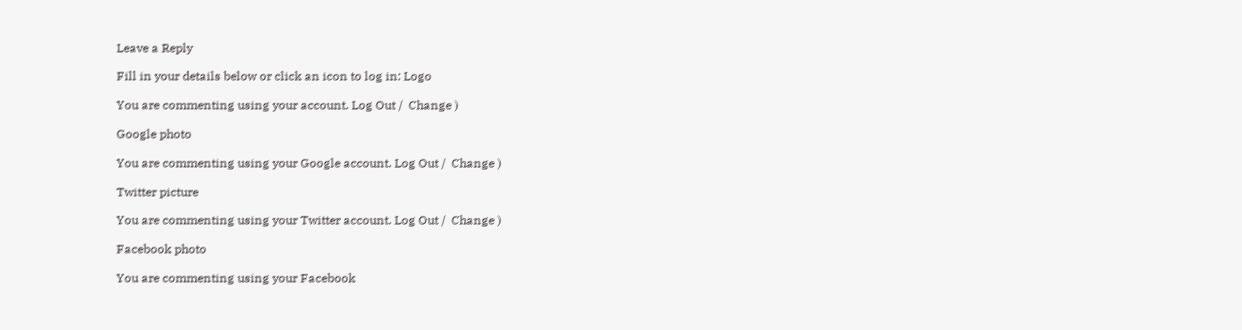Leave a Reply

Fill in your details below or click an icon to log in: Logo

You are commenting using your account. Log Out /  Change )

Google photo

You are commenting using your Google account. Log Out /  Change )

Twitter picture

You are commenting using your Twitter account. Log Out /  Change )

Facebook photo

You are commenting using your Facebook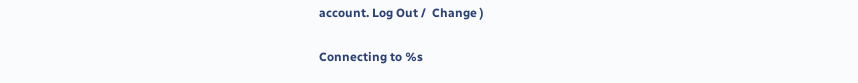account. Log Out /  Change )

Connecting to %s